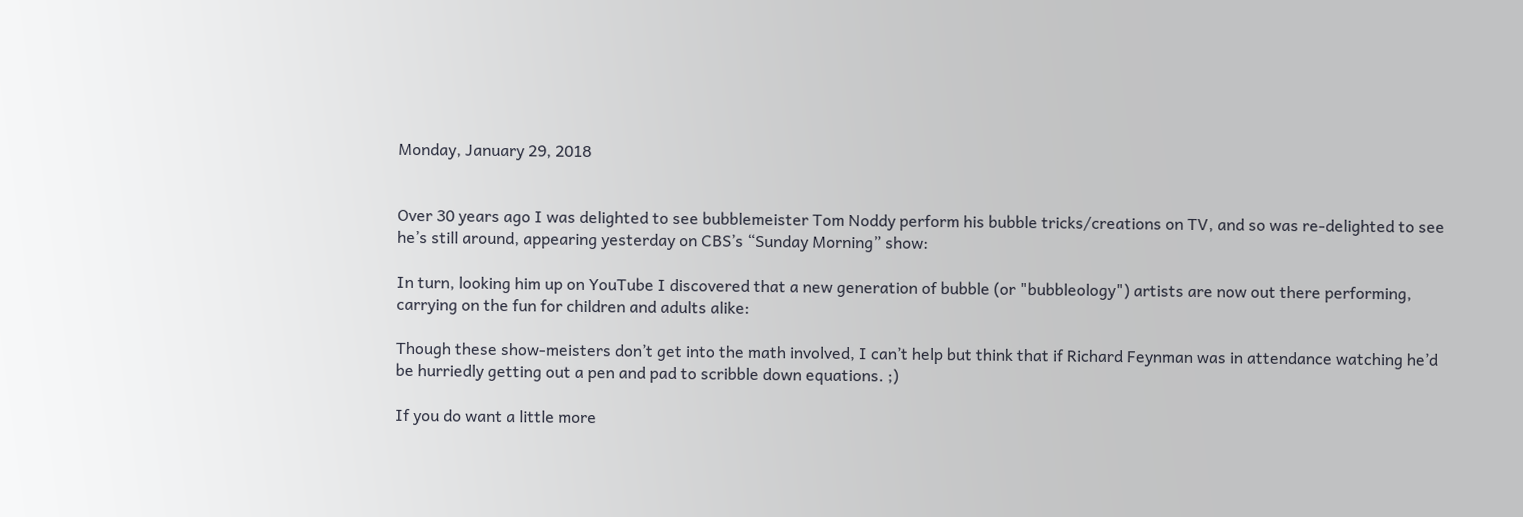Monday, January 29, 2018


Over 30 years ago I was delighted to see bubblemeister Tom Noddy perform his bubble tricks/creations on TV, and so was re-delighted to see he’s still around, appearing yesterday on CBS’s “Sunday Morning” show:

In turn, looking him up on YouTube I discovered that a new generation of bubble (or "bubbleology") artists are now out there performing, carrying on the fun for children and adults alike:

Though these show-meisters don’t get into the math involved, I can’t help but think that if Richard Feynman was in attendance watching he’d be hurriedly getting out a pen and pad to scribble down equations. ;)

If you do want a little more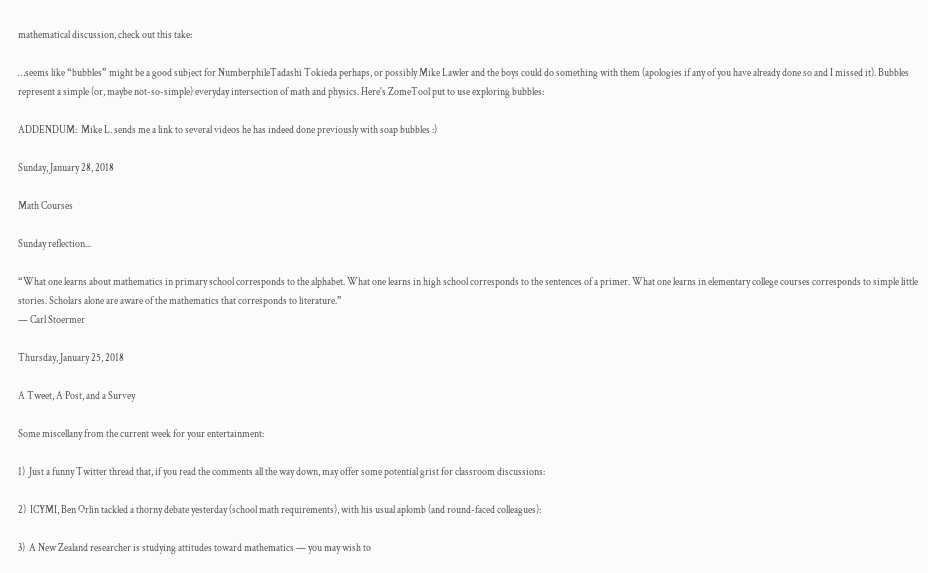mathematical discussion, check out this take:

…seems like “bubbles” might be a good subject for NumberphileTadashi Tokieda perhaps, or possibly Mike Lawler and the boys could do something with them (apologies if any of you have already done so and I missed it). Bubbles represent a simple (or, maybe not-so-simple) everyday intersection of math and physics. Here's ZomeTool put to use exploring bubbles:

ADDENDUM:  Mike L. sends me a link to several videos he has indeed done previously with soap bubbles :)

Sunday, January 28, 2018

Math Courses

Sunday reflection...

“What one learns about mathematics in primary school corresponds to the alphabet. What one learns in high school corresponds to the sentences of a primer. What one learns in elementary college courses corresponds to simple little stories. Scholars alone are aware of the mathematics that corresponds to literature.”
— Carl Stoermer

Thursday, January 25, 2018

A Tweet, A Post, and a Survey

Some miscellany from the current week for your entertainment:

1)  Just a funny Twitter thread that, if you read the comments all the way down, may offer some potential grist for classroom discussions:

2)  ICYMI, Ben Orlin tackled a thorny debate yesterday (school math requirements), with his usual aplomb (and round-faced colleagues):

3)  A New Zealand researcher is studying attitudes toward mathematics — you may wish to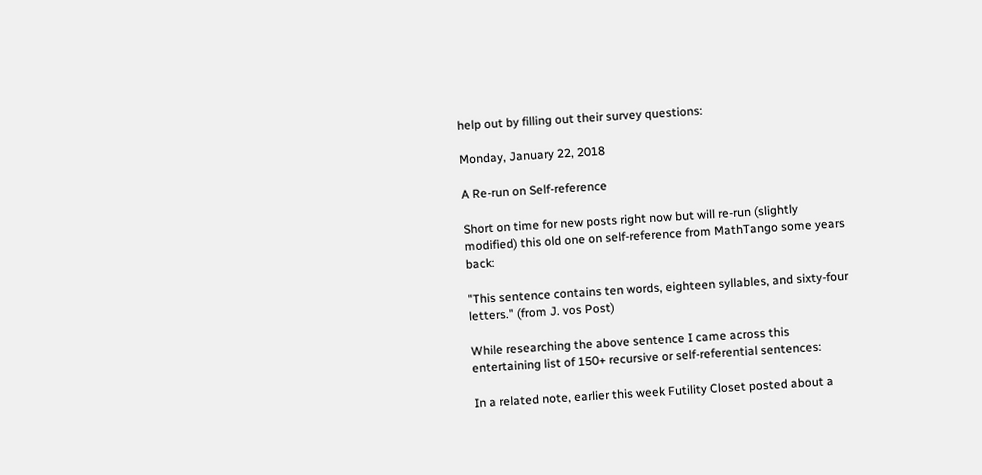help out by filling out their survey questions:

Monday, January 22, 2018

A Re-run on Self-reference

Short on time for new posts right now but will re-run (slightly modified) this old one on self-reference from MathTango some years back:

"This sentence contains ten words, eighteen syllables, and sixty-four letters." (from J. vos Post)

While researching the above sentence I came across this entertaining list of 150+ recursive or self-referential sentences:

In a related note, earlier this week Futility Closet posted about a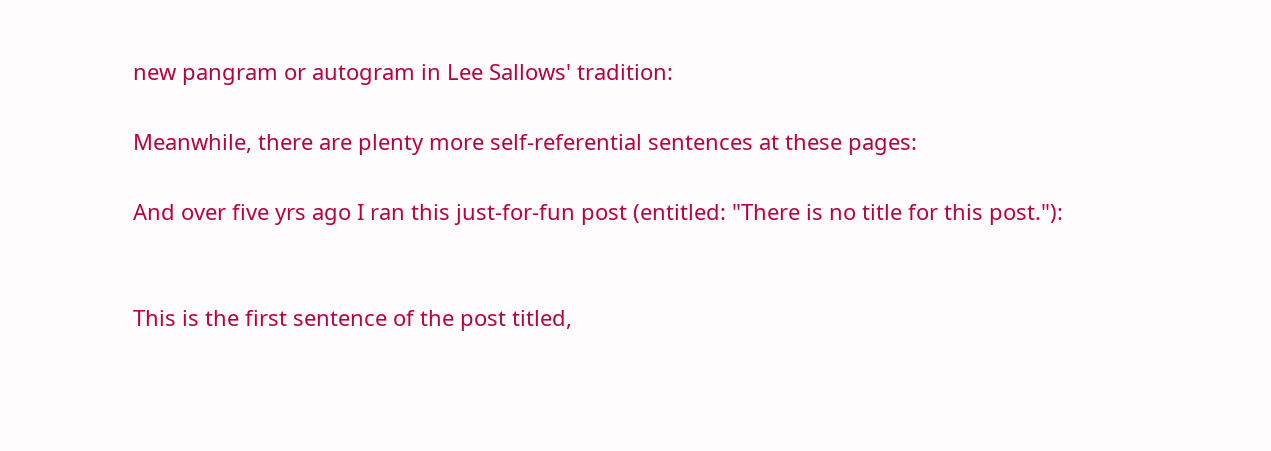new pangram or autogram in Lee Sallows' tradition:

Meanwhile, there are plenty more self-referential sentences at these pages:

And over five yrs ago I ran this just-for-fun post (entitled: "There is no title for this post."):


This is the first sentence of the post titled,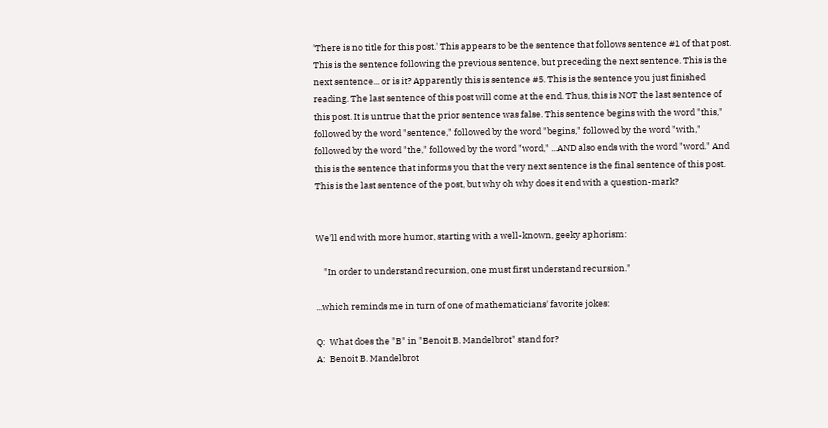'There is no title for this post.' This appears to be the sentence that follows sentence #1 of that post. This is the sentence following the previous sentence, but preceding the next sentence. This is the next sentence... or is it? Apparently this is sentence #5. This is the sentence you just finished reading. The last sentence of this post will come at the end. Thus, this is NOT the last sentence of this post. It is untrue that the prior sentence was false. This sentence begins with the word "this," followed by the word "sentence," followed by the word "begins," followed by the word "with," followed by the word "the," followed by the word "word," ...AND also ends with the word "word." And this is the sentence that informs you that the very next sentence is the final sentence of this post. This is the last sentence of the post, but why oh why does it end with a question-mark?


We'll end with more humor, starting with a well-known, geeky aphorism:

    "In order to understand recursion, one must first understand recursion."

...which reminds me in turn of one of mathematicians' favorite jokes:

Q:  What does the "B" in "Benoit B. Mandelbrot" stand for?
A:  Benoit B. Mandelbrot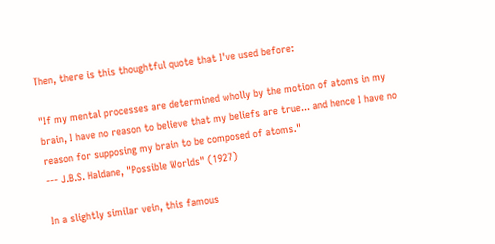Then, there is this thoughtful quote that I've used before:

"If my mental processes are determined wholly by the motion of atoms in my brain, I have no reason to believe that my beliefs are true... and hence I have no reason for supposing my brain to be composed of atoms."
--- J.B.S. Haldane, "Possible Worlds" (1927)

In a slightly similar vein, this famous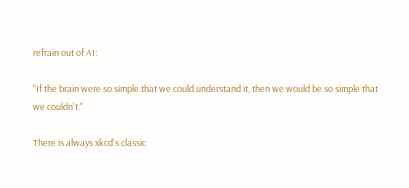refrain out of AI:

"If the brain were so simple that we could understand it, then we would be so simple that we couldn't."

There is always xkcd's classic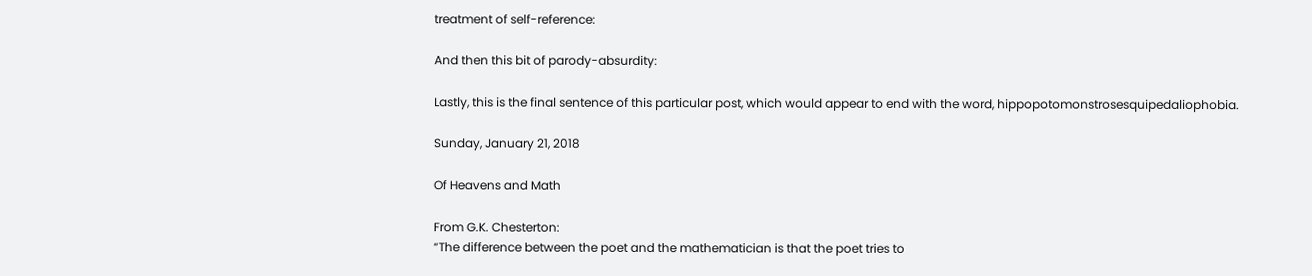treatment of self-reference:

And then this bit of parody-absurdity:

Lastly, this is the final sentence of this particular post, which would appear to end with the word, hippopotomonstrosesquipedaliophobia.

Sunday, January 21, 2018

Of Heavens and Math

From G.K. Chesterton:
“The difference between the poet and the mathematician is that the poet tries to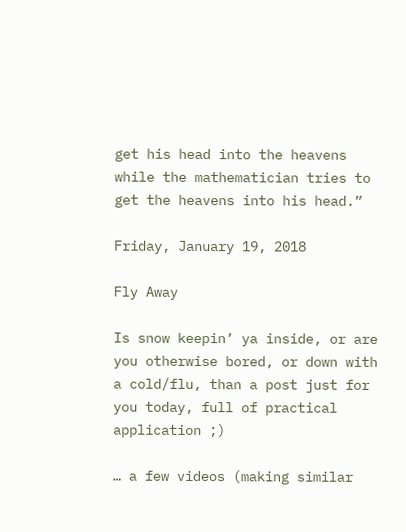get his head into the heavens while the mathematician tries to get the heavens into his head.”

Friday, January 19, 2018

Fly Away

Is snow keepin’ ya inside, or are you otherwise bored, or down with a cold/flu, than a post just for you today, full of practical application ;)

… a few videos (making similar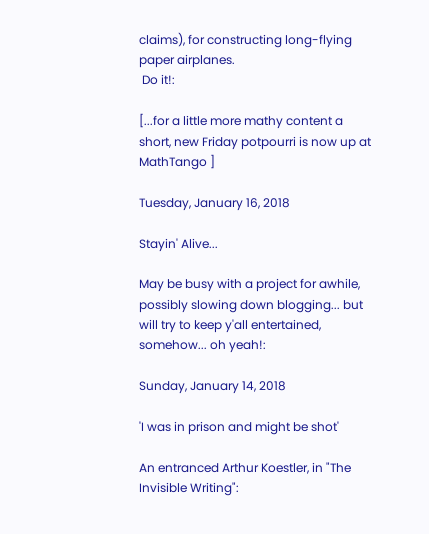claims), for constructing long-flying paper airplanes.
 Do it!:

[...for a little more mathy content a short, new Friday potpourri is now up at MathTango ]

Tuesday, January 16, 2018

Stayin' Alive...

May be busy with a project for awhile, possibly slowing down blogging... but will try to keep y'all entertained, somehow... oh yeah!:

Sunday, January 14, 2018

'I was in prison and might be shot'

An entranced Arthur Koestler, in "The Invisible Writing":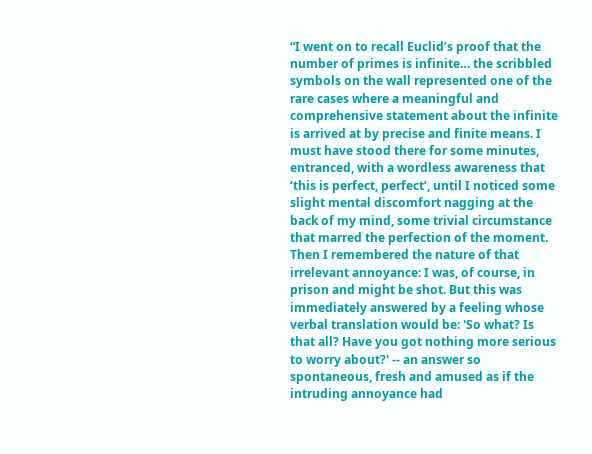“I went on to recall Euclid’s proof that the number of primes is infinite… the scribbled symbols on the wall represented one of the rare cases where a meaningful and comprehensive statement about the infinite is arrived at by precise and finite means. I must have stood there for some minutes, entranced, with a wordless awareness that ‘this is perfect, perfect’, until I noticed some slight mental discomfort nagging at the back of my mind, some trivial circumstance that marred the perfection of the moment. Then I remembered the nature of that irrelevant annoyance: I was, of course, in prison and might be shot. But this was immediately answered by a feeling whose verbal translation would be: 'So what? Is that all? Have you got nothing more serious to worry about?' -- an answer so spontaneous, fresh and amused as if the intruding annoyance had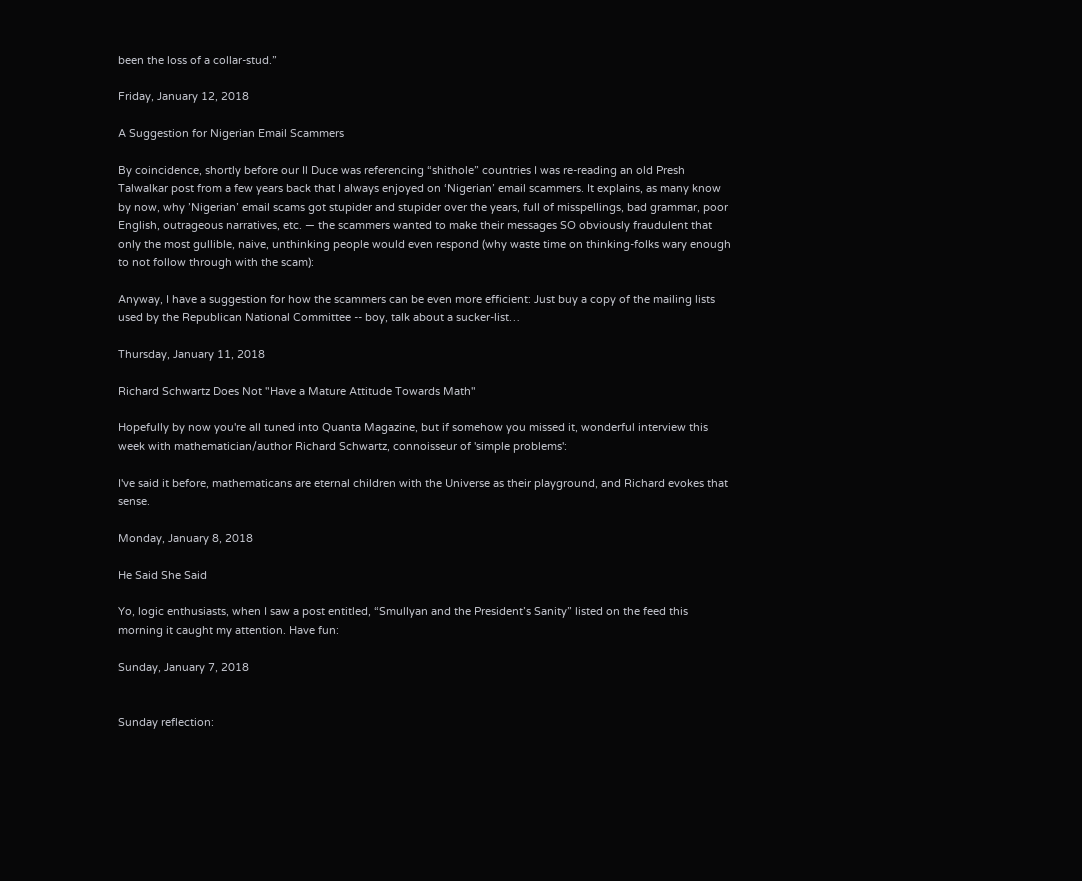been the loss of a collar-stud.”

Friday, January 12, 2018

A Suggestion for Nigerian Email Scammers

By coincidence, shortly before our Il Duce was referencing “shithole” countries I was re-reading an old Presh Talwalkar post from a few years back that I always enjoyed on ‘Nigerian’ email scammers. It explains, as many know by now, why ’Nigerian’ email scams got stupider and stupider over the years, full of misspellings, bad grammar, poor English, outrageous narratives, etc. — the scammers wanted to make their messages SO obviously fraudulent that only the most gullible, naive, unthinking people would even respond (why waste time on thinking-folks wary enough to not follow through with the scam):

Anyway, I have a suggestion for how the scammers can be even more efficient: Just buy a copy of the mailing lists used by the Republican National Committee -- boy, talk about a sucker-list…

Thursday, January 11, 2018

Richard Schwartz Does Not "Have a Mature Attitude Towards Math"

Hopefully by now you're all tuned into Quanta Magazine, but if somehow you missed it, wonderful interview this week with mathematician/author Richard Schwartz, connoisseur of 'simple problems':

I've said it before, mathematicans are eternal children with the Universe as their playground, and Richard evokes that sense.

Monday, January 8, 2018

He Said She Said

Yo, logic enthusiasts, when I saw a post entitled, “Smullyan and the President’s Sanity” listed on the feed this morning it caught my attention. Have fun:

Sunday, January 7, 2018


Sunday reflection: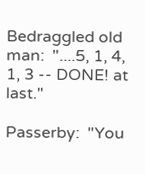Bedraggled old man:  "....5, 1, 4, 1, 3 -- DONE! at last."

Passerby:  "You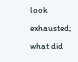look exhausted; what did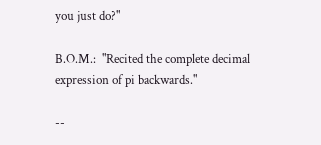you just do?"

B.O.M.:  "Recited the complete decimal expression of pi backwards."

--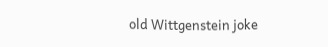old Wittgenstein joke